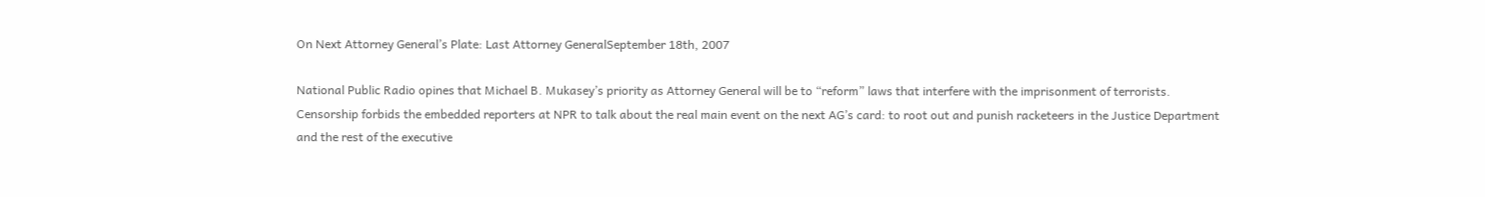On Next Attorney General’s Plate: Last Attorney GeneralSeptember 18th, 2007

National Public Radio opines that Michael B. Mukasey’s priority as Attorney General will be to “reform” laws that interfere with the imprisonment of terrorists. Censorship forbids the embedded reporters at NPR to talk about the real main event on the next AG’s card: to root out and punish racketeers in the Justice Department and the rest of the executive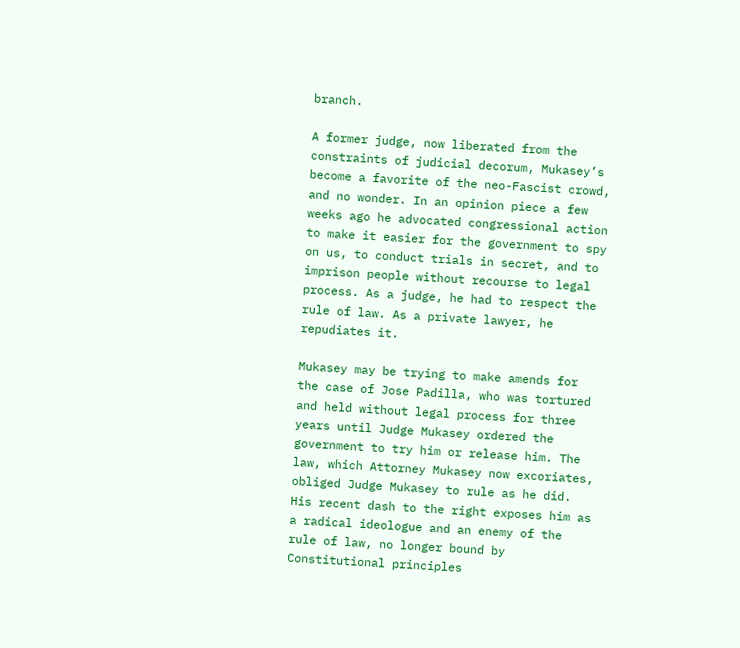branch.

A former judge, now liberated from the constraints of judicial decorum, Mukasey’s become a favorite of the neo-Fascist crowd, and no wonder. In an opinion piece a few weeks ago he advocated congressional action to make it easier for the government to spy on us, to conduct trials in secret, and to imprison people without recourse to legal process. As a judge, he had to respect the rule of law. As a private lawyer, he repudiates it.

Mukasey may be trying to make amends for the case of Jose Padilla, who was tortured and held without legal process for three years until Judge Mukasey ordered the government to try him or release him. The law, which Attorney Mukasey now excoriates, obliged Judge Mukasey to rule as he did. His recent dash to the right exposes him as a radical ideologue and an enemy of the rule of law, no longer bound by Constitutional principles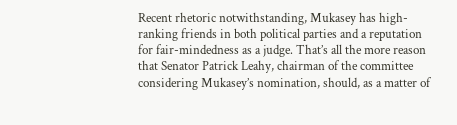Recent rhetoric notwithstanding, Mukasey has high-ranking friends in both political parties and a reputation for fair-mindedness as a judge. That’s all the more reason that Senator Patrick Leahy, chairman of the committee considering Mukasey’s nomination, should, as a matter of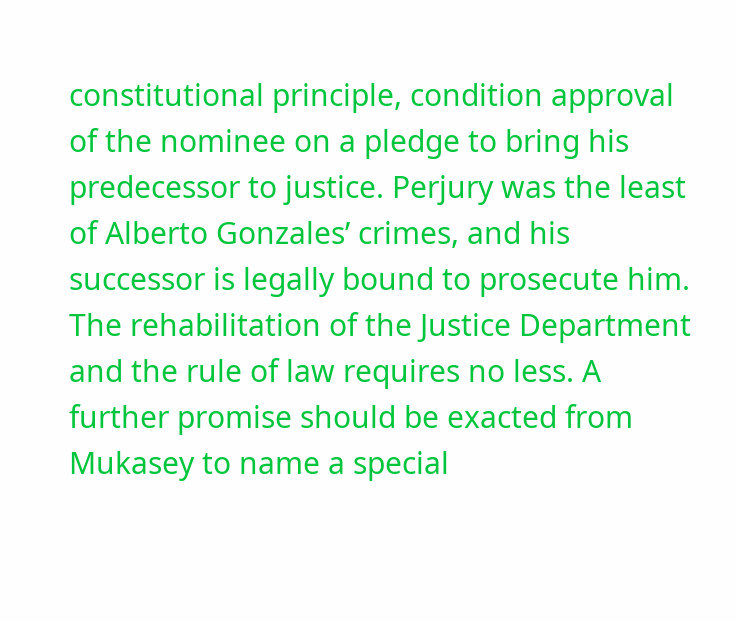constitutional principle, condition approval of the nominee on a pledge to bring his predecessor to justice. Perjury was the least of Alberto Gonzales’ crimes, and his successor is legally bound to prosecute him. The rehabilitation of the Justice Department and the rule of law requires no less. A further promise should be exacted from Mukasey to name a special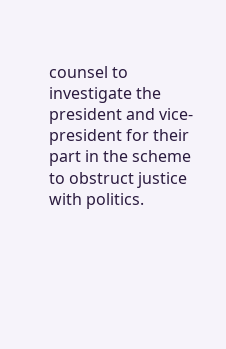counsel to investigate the president and vice-president for their part in the scheme to obstruct justice with politics.